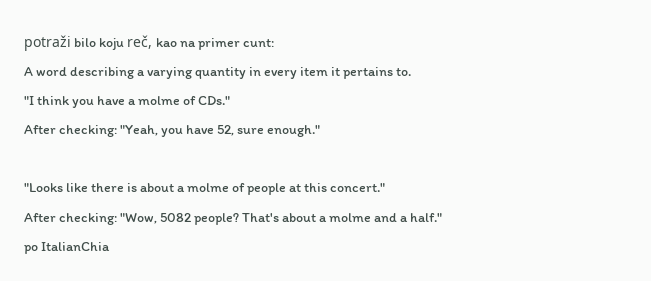potraži bilo koju reč, kao na primer cunt:
A word describing a varying quantity in every item it pertains to.
"I think you have a molme of CDs."
After checking: "Yeah, you have 52, sure enough."

"Looks like there is about a molme of people at this concert."
After checking: "Wow, 5082 people? That's about a molme and a half."
po ItalianChia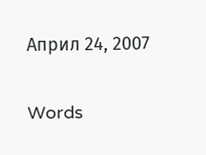Април 24, 2007

Words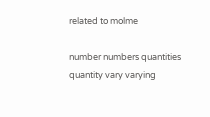related to molme

number numbers quantities quantity vary varying